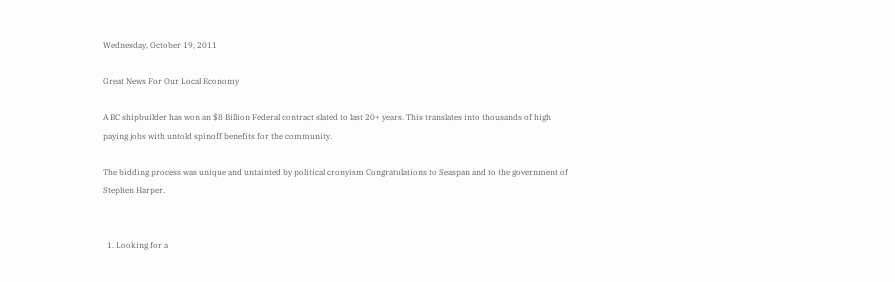Wednesday, October 19, 2011

Great News For Our Local Economy

A BC shipbuilder has won an $8 Billion Federal contract slated to last 20+ years. This translates into thousands of high paying jobs with untold spinoff benefits for the community.

The bidding process was unique and untainted by political cronyism Congratulations to Seaspan and to the government of Stephen Harper.


  1. Looking for a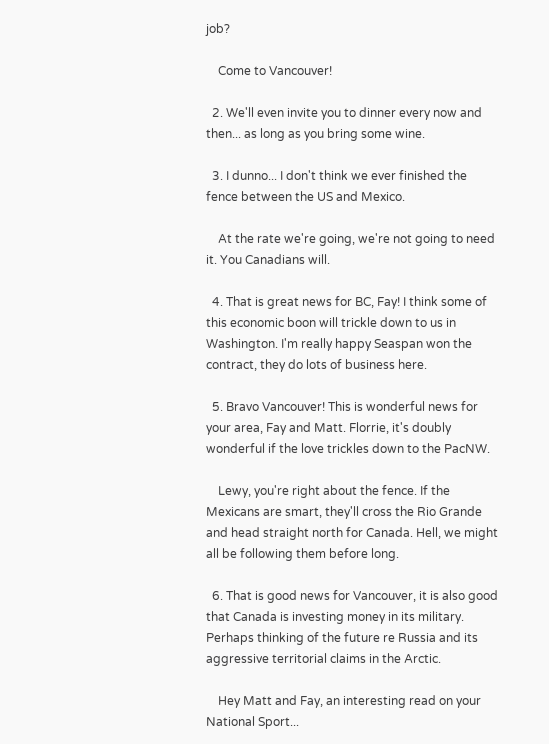job?

    Come to Vancouver!

  2. We'll even invite you to dinner every now and then... as long as you bring some wine.

  3. I dunno... I don't think we ever finished the fence between the US and Mexico.

    At the rate we're going, we're not going to need it. You Canadians will.

  4. That is great news for BC, Fay! I think some of this economic boon will trickle down to us in Washington. I'm really happy Seaspan won the contract, they do lots of business here.

  5. Bravo Vancouver! This is wonderful news for your area, Fay and Matt. Florrie, it's doubly wonderful if the love trickles down to the PacNW.

    Lewy, you're right about the fence. If the Mexicans are smart, they'll cross the Rio Grande and head straight north for Canada. Hell, we might all be following them before long.

  6. That is good news for Vancouver, it is also good that Canada is investing money in its military. Perhaps thinking of the future re Russia and its aggressive territorial claims in the Arctic.

    Hey Matt and Fay, an interesting read on your National Sport...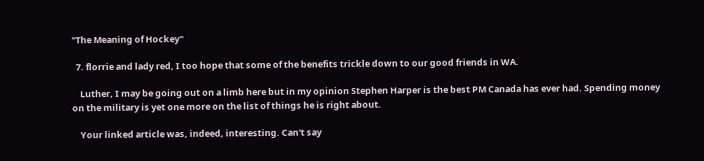"The Meaning of Hockey"

  7. florrie and lady red, I too hope that some of the benefits trickle down to our good friends in WA.

    Luther, I may be going out on a limb here but in my opinion Stephen Harper is the best PM Canada has ever had. Spending money on the military is yet one more on the list of things he is right about.

    Your linked article was, indeed, interesting. Can't say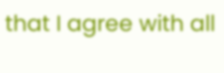that I agree with all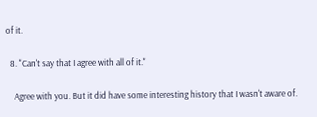of it.

  8. "Can't say that I agree with all of it."

    Agree with you. But it did have some interesting history that I wasn't aware of.